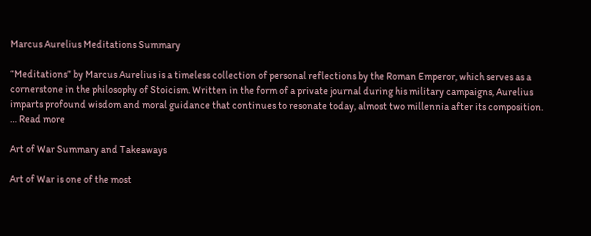Marcus Aurelius Meditations Summary

“Meditations” by Marcus Aurelius is a timeless collection of personal reflections by the Roman Emperor, which serves as a cornerstone in the philosophy of Stoicism. Written in the form of a private journal during his military campaigns, Aurelius imparts profound wisdom and moral guidance that continues to resonate today, almost two millennia after its composition. … Read more

Art of War Summary and Takeaways

Art of War is one of the most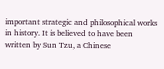important strategic and philosophical works in history. It is believed to have been written by Sun Tzu, a Chinese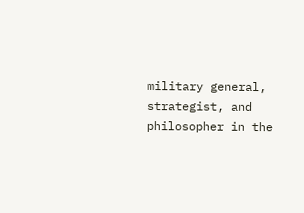military general, strategist, and philosopher in the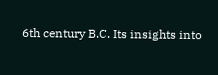6th century B.C. Its insights into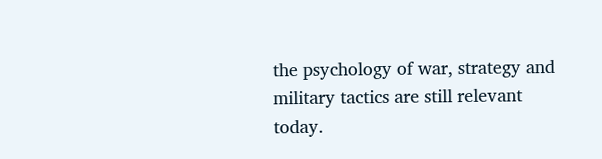the psychology of war, strategy and military tactics are still relevant today.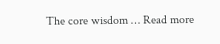The core wisdom … Read more